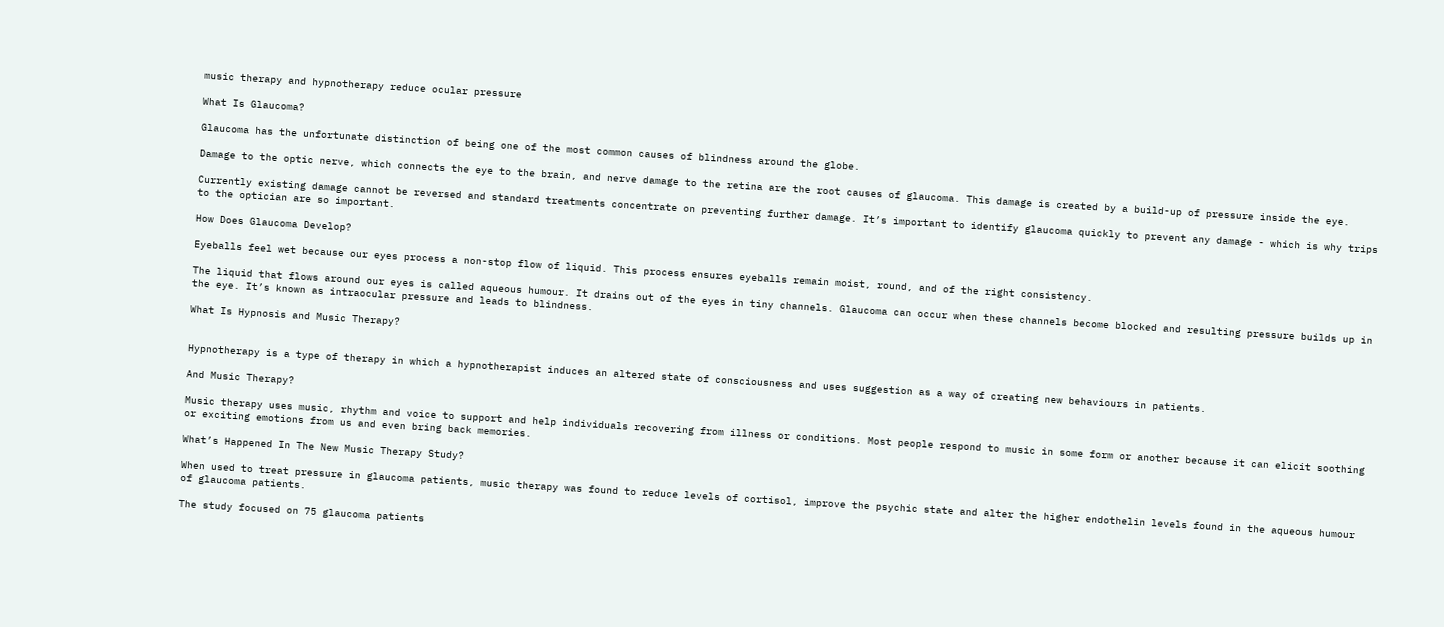music therapy and hypnotherapy reduce ocular pressure

What Is Glaucoma?

Glaucoma has the unfortunate distinction of being one of the most common causes of blindness around the globe.

Damage to the optic nerve, which connects the eye to the brain, and nerve damage to the retina are the root causes of glaucoma. This damage is created by a build-up of pressure inside the eye.

Currently existing damage cannot be reversed and standard treatments concentrate on preventing further damage. It’s important to identify glaucoma quickly to prevent any damage - which is why trips to the optician are so important.

How Does Glaucoma Develop?

Eyeballs feel wet because our eyes process a non-stop flow of liquid. This process ensures eyeballs remain moist, round, and of the right consistency.

The liquid that flows around our eyes is called aqueous humour. It drains out of the eyes in tiny channels. Glaucoma can occur when these channels become blocked and resulting pressure builds up in the eye. It’s known as intraocular pressure and leads to blindness.

What Is Hypnosis and Music Therapy?


Hypnotherapy is a type of therapy in which a hypnotherapist induces an altered state of consciousness and uses suggestion as a way of creating new behaviours in patients.

And Music Therapy?

Music therapy uses music, rhythm and voice to support and help individuals recovering from illness or conditions. Most people respond to music in some form or another because it can elicit soothing or exciting emotions from us and even bring back memories.

What’s Happened In The New Music Therapy Study?

When used to treat pressure in glaucoma patients, music therapy was found to reduce levels of cortisol, improve the psychic state and alter the higher endothelin levels found in the aqueous humour of glaucoma patients.

The study focused on 75 glaucoma patients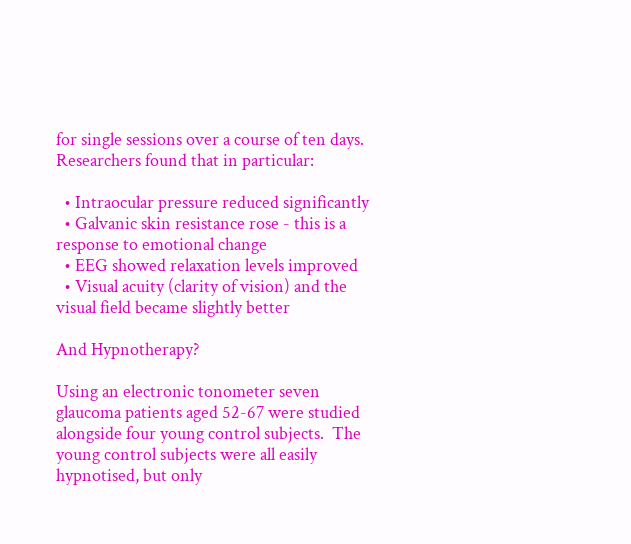for single sessions over a course of ten days.  Researchers found that in particular:

  • Intraocular pressure reduced significantly
  • Galvanic skin resistance rose - this is a response to emotional change
  • EEG showed relaxation levels improved
  • Visual acuity (clarity of vision) and the visual field became slightly better

And Hypnotherapy?

Using an electronic tonometer seven glaucoma patients aged 52-67 were studied alongside four young control subjects.  The young control subjects were all easily hypnotised, but only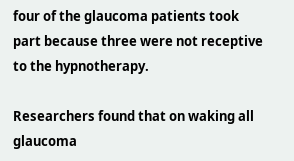four of the glaucoma patients took part because three were not receptive to the hypnotherapy.

Researchers found that on waking all glaucoma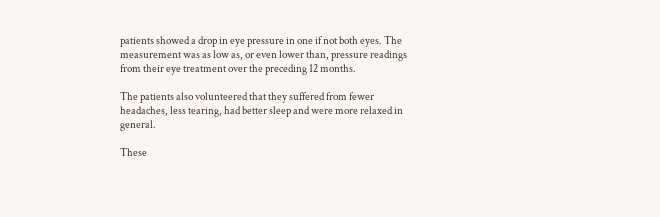patients showed a drop in eye pressure in one if not both eyes. The measurement was as low as, or even lower than, pressure readings from their eye treatment over the preceding 12 months.

The patients also volunteered that they suffered from fewer headaches, less tearing, had better sleep and were more relaxed in general.

These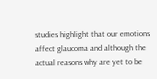studies highlight that our emotions affect glaucoma and although the actual reasons why are yet to be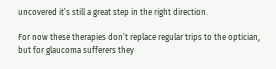uncovered it’s still a great step in the right direction.

For now these therapies don’t replace regular trips to the optician, but for glaucoma sufferers they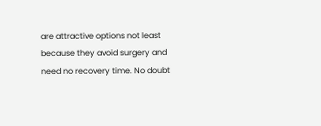are attractive options not least because they avoid surgery and need no recovery time. No doubt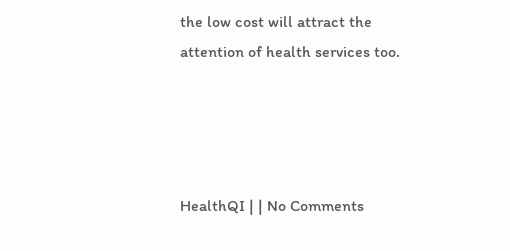the low cost will attract the attention of health services too.




HealthQI | | No Comments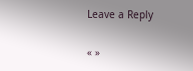Leave a Reply

« »